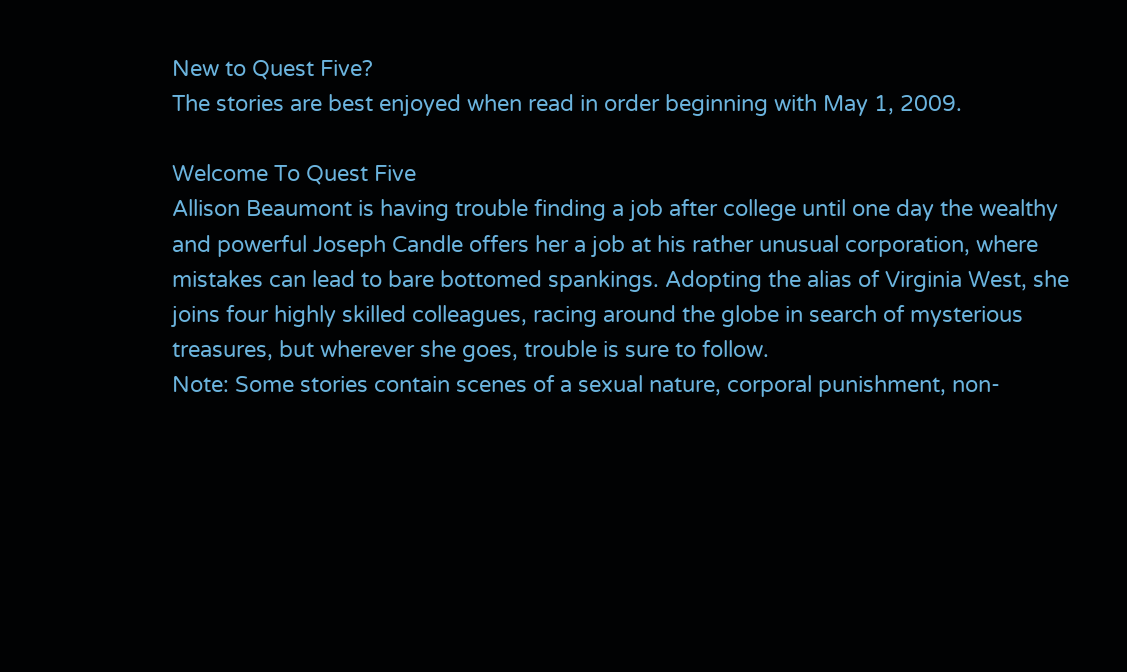New to Quest Five?
The stories are best enjoyed when read in order beginning with May 1, 2009.

Welcome To Quest Five
Allison Beaumont is having trouble finding a job after college until one day the wealthy and powerful Joseph Candle offers her a job at his rather unusual corporation, where mistakes can lead to bare bottomed spankings. Adopting the alias of Virginia West, she joins four highly skilled colleagues, racing around the globe in search of mysterious treasures, but wherever she goes, trouble is sure to follow.
Note: Some stories contain scenes of a sexual nature, corporal punishment, non-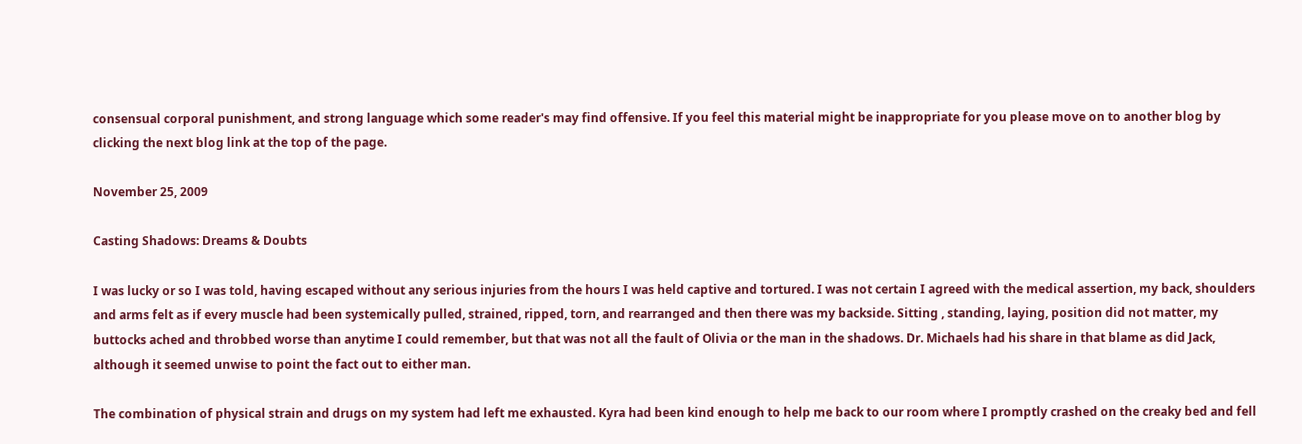consensual corporal punishment, and strong language which some reader's may find offensive. If you feel this material might be inappropriate for you please move on to another blog by clicking the next blog link at the top of the page.

November 25, 2009

Casting Shadows: Dreams & Doubts

I was lucky or so I was told, having escaped without any serious injuries from the hours I was held captive and tortured. I was not certain I agreed with the medical assertion, my back, shoulders and arms felt as if every muscle had been systemically pulled, strained, ripped, torn, and rearranged and then there was my backside. Sitting , standing, laying, position did not matter, my buttocks ached and throbbed worse than anytime I could remember, but that was not all the fault of Olivia or the man in the shadows. Dr. Michaels had his share in that blame as did Jack, although it seemed unwise to point the fact out to either man.

The combination of physical strain and drugs on my system had left me exhausted. Kyra had been kind enough to help me back to our room where I promptly crashed on the creaky bed and fell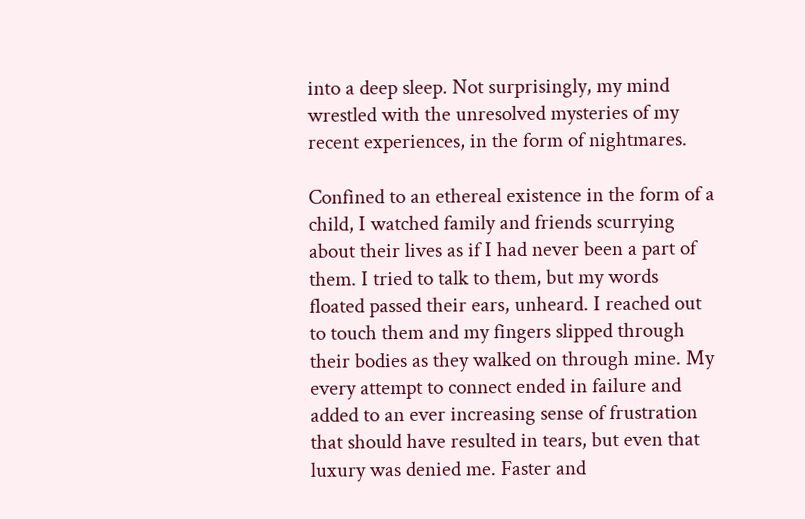into a deep sleep. Not surprisingly, my mind wrestled with the unresolved mysteries of my recent experiences, in the form of nightmares.

Confined to an ethereal existence in the form of a child, I watched family and friends scurrying about their lives as if I had never been a part of them. I tried to talk to them, but my words floated passed their ears, unheard. I reached out to touch them and my fingers slipped through their bodies as they walked on through mine. My every attempt to connect ended in failure and added to an ever increasing sense of frustration that should have resulted in tears, but even that luxury was denied me. Faster and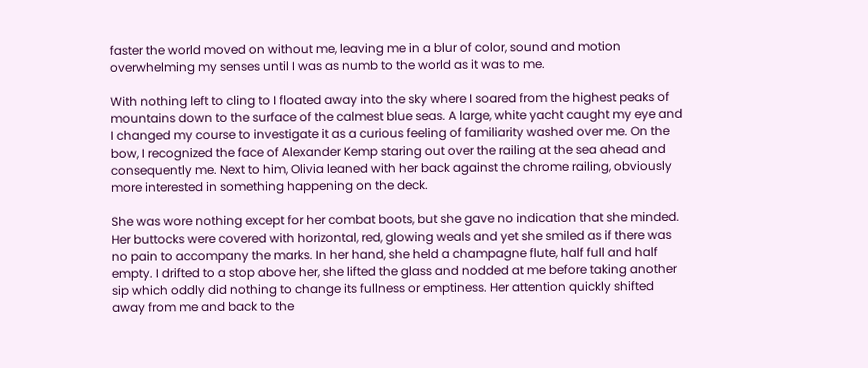faster the world moved on without me, leaving me in a blur of color, sound and motion overwhelming my senses until I was as numb to the world as it was to me.

With nothing left to cling to I floated away into the sky where I soared from the highest peaks of mountains down to the surface of the calmest blue seas. A large, white yacht caught my eye and I changed my course to investigate it as a curious feeling of familiarity washed over me. On the bow, I recognized the face of Alexander Kemp staring out over the railing at the sea ahead and consequently me. Next to him, Olivia leaned with her back against the chrome railing, obviously more interested in something happening on the deck.

She was wore nothing except for her combat boots, but she gave no indication that she minded. Her buttocks were covered with horizontal, red, glowing weals and yet she smiled as if there was no pain to accompany the marks. In her hand, she held a champagne flute, half full and half empty. I drifted to a stop above her, she lifted the glass and nodded at me before taking another sip which oddly did nothing to change its fullness or emptiness. Her attention quickly shifted away from me and back to the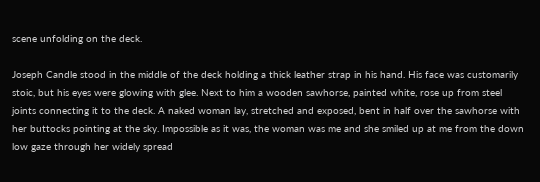scene unfolding on the deck.

Joseph Candle stood in the middle of the deck holding a thick leather strap in his hand. His face was customarily stoic, but his eyes were glowing with glee. Next to him a wooden sawhorse, painted white, rose up from steel joints connecting it to the deck. A naked woman lay, stretched and exposed, bent in half over the sawhorse with her buttocks pointing at the sky. Impossible as it was, the woman was me and she smiled up at me from the down low gaze through her widely spread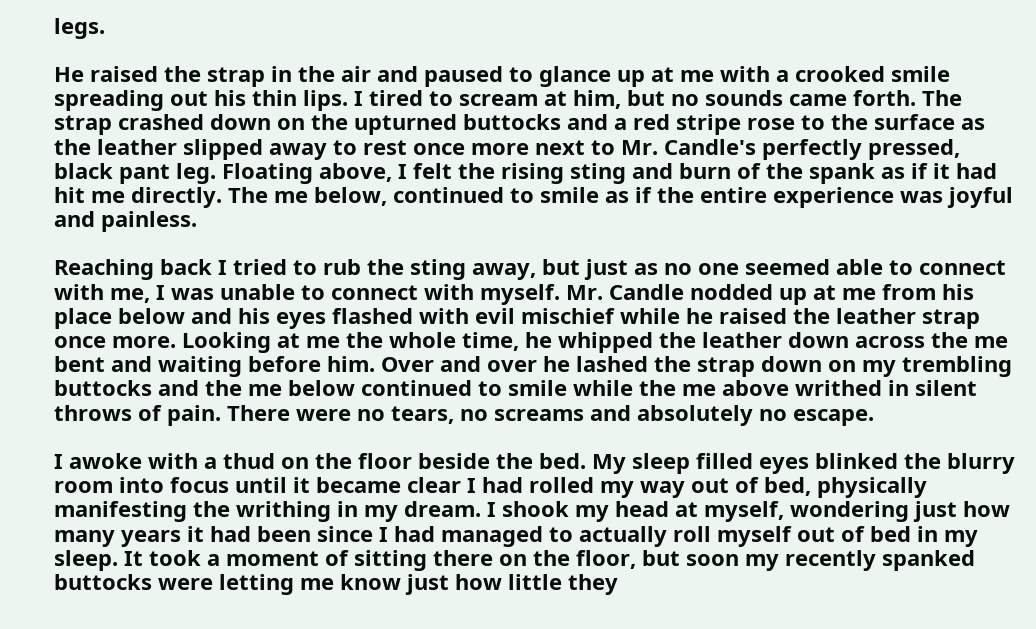legs.

He raised the strap in the air and paused to glance up at me with a crooked smile spreading out his thin lips. I tired to scream at him, but no sounds came forth. The strap crashed down on the upturned buttocks and a red stripe rose to the surface as the leather slipped away to rest once more next to Mr. Candle's perfectly pressed, black pant leg. Floating above, I felt the rising sting and burn of the spank as if it had hit me directly. The me below, continued to smile as if the entire experience was joyful and painless.

Reaching back I tried to rub the sting away, but just as no one seemed able to connect with me, I was unable to connect with myself. Mr. Candle nodded up at me from his place below and his eyes flashed with evil mischief while he raised the leather strap once more. Looking at me the whole time, he whipped the leather down across the me bent and waiting before him. Over and over he lashed the strap down on my trembling buttocks and the me below continued to smile while the me above writhed in silent throws of pain. There were no tears, no screams and absolutely no escape.

I awoke with a thud on the floor beside the bed. My sleep filled eyes blinked the blurry room into focus until it became clear I had rolled my way out of bed, physically manifesting the writhing in my dream. I shook my head at myself, wondering just how many years it had been since I had managed to actually roll myself out of bed in my sleep. It took a moment of sitting there on the floor, but soon my recently spanked buttocks were letting me know just how little they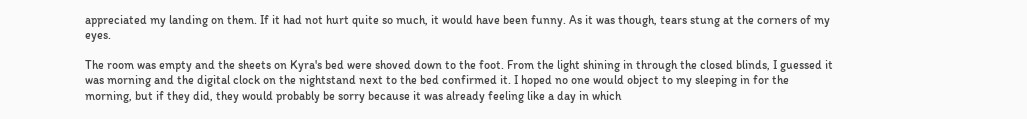appreciated my landing on them. If it had not hurt quite so much, it would have been funny. As it was though, tears stung at the corners of my eyes.

The room was empty and the sheets on Kyra's bed were shoved down to the foot. From the light shining in through the closed blinds, I guessed it was morning and the digital clock on the nightstand next to the bed confirmed it. I hoped no one would object to my sleeping in for the morning, but if they did, they would probably be sorry because it was already feeling like a day in which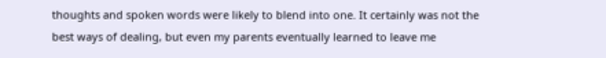thoughts and spoken words were likely to blend into one. It certainly was not the best ways of dealing, but even my parents eventually learned to leave me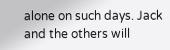alone on such days. Jack and the others will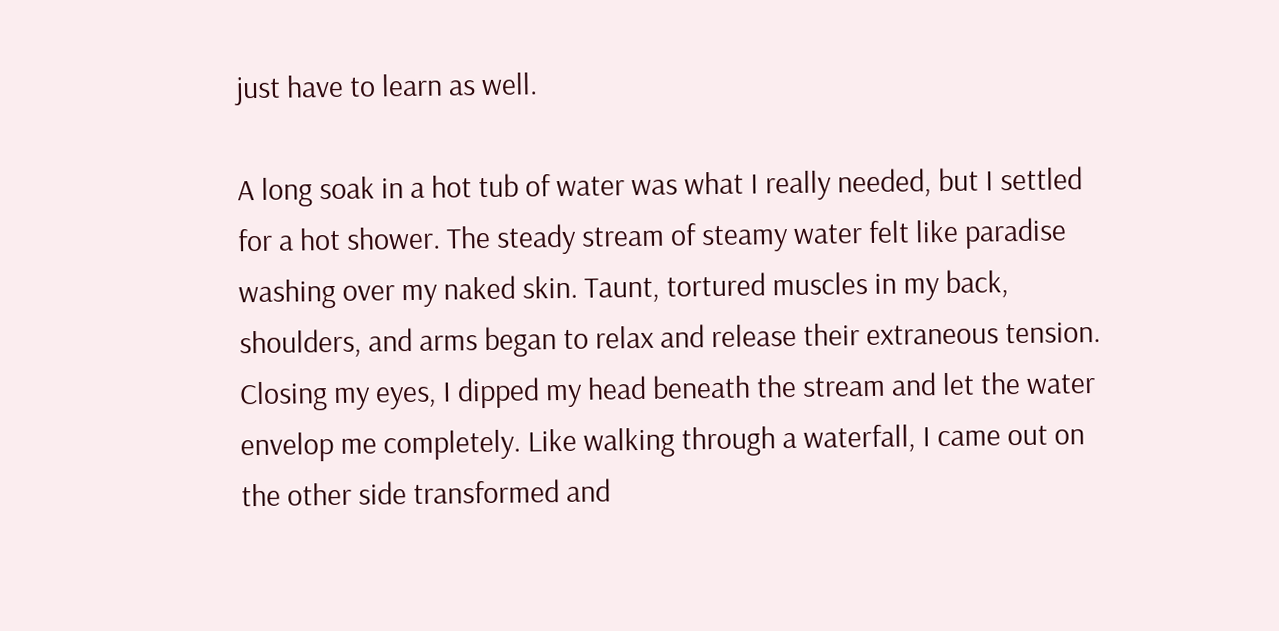just have to learn as well.

A long soak in a hot tub of water was what I really needed, but I settled for a hot shower. The steady stream of steamy water felt like paradise washing over my naked skin. Taunt, tortured muscles in my back, shoulders, and arms began to relax and release their extraneous tension. Closing my eyes, I dipped my head beneath the stream and let the water envelop me completely. Like walking through a waterfall, I came out on the other side transformed and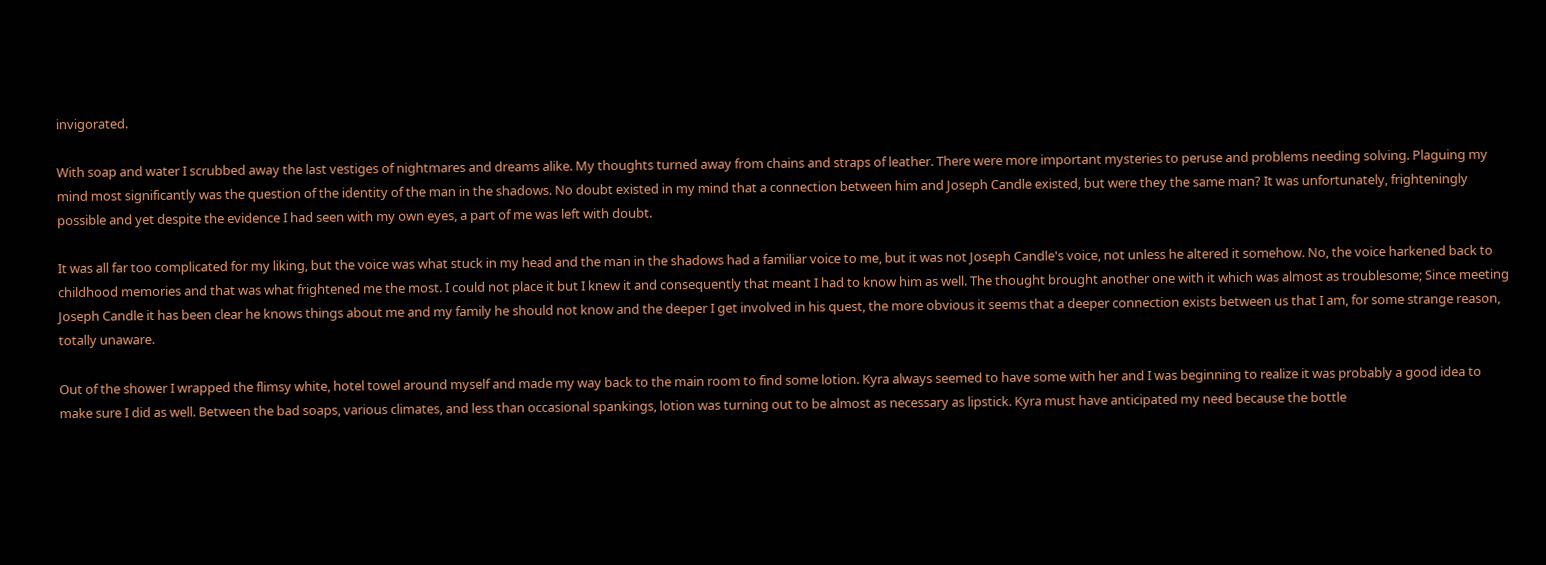invigorated.

With soap and water I scrubbed away the last vestiges of nightmares and dreams alike. My thoughts turned away from chains and straps of leather. There were more important mysteries to peruse and problems needing solving. Plaguing my mind most significantly was the question of the identity of the man in the shadows. No doubt existed in my mind that a connection between him and Joseph Candle existed, but were they the same man? It was unfortunately, frighteningly possible and yet despite the evidence I had seen with my own eyes, a part of me was left with doubt.

It was all far too complicated for my liking, but the voice was what stuck in my head and the man in the shadows had a familiar voice to me, but it was not Joseph Candle's voice, not unless he altered it somehow. No, the voice harkened back to childhood memories and that was what frightened me the most. I could not place it but I knew it and consequently that meant I had to know him as well. The thought brought another one with it which was almost as troublesome; Since meeting Joseph Candle it has been clear he knows things about me and my family he should not know and the deeper I get involved in his quest, the more obvious it seems that a deeper connection exists between us that I am, for some strange reason, totally unaware.

Out of the shower I wrapped the flimsy white, hotel towel around myself and made my way back to the main room to find some lotion. Kyra always seemed to have some with her and I was beginning to realize it was probably a good idea to make sure I did as well. Between the bad soaps, various climates, and less than occasional spankings, lotion was turning out to be almost as necessary as lipstick. Kyra must have anticipated my need because the bottle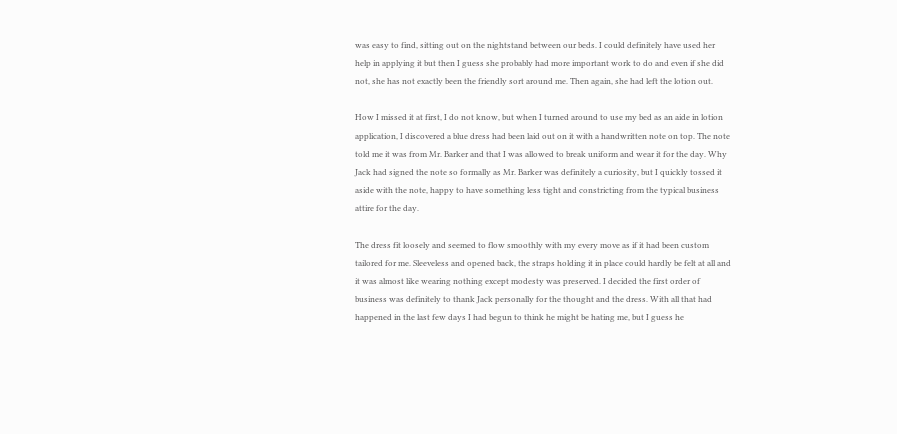was easy to find, sitting out on the nightstand between our beds. I could definitely have used her help in applying it but then I guess she probably had more important work to do and even if she did not, she has not exactly been the friendly sort around me. Then again, she had left the lotion out.

How I missed it at first, I do not know, but when I turned around to use my bed as an aide in lotion application, I discovered a blue dress had been laid out on it with a handwritten note on top. The note told me it was from Mr. Barker and that I was allowed to break uniform and wear it for the day. Why Jack had signed the note so formally as Mr. Barker was definitely a curiosity, but I quickly tossed it aside with the note, happy to have something less tight and constricting from the typical business attire for the day.

The dress fit loosely and seemed to flow smoothly with my every move as if it had been custom tailored for me. Sleeveless and opened back, the straps holding it in place could hardly be felt at all and it was almost like wearing nothing except modesty was preserved. I decided the first order of business was definitely to thank Jack personally for the thought and the dress. With all that had happened in the last few days I had begun to think he might be hating me, but I guess he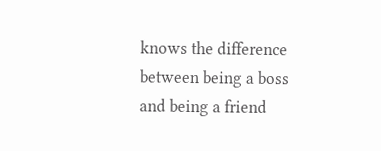knows the difference between being a boss and being a friend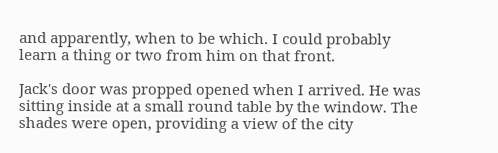and apparently, when to be which. I could probably learn a thing or two from him on that front.

Jack's door was propped opened when I arrived. He was sitting inside at a small round table by the window. The shades were open, providing a view of the city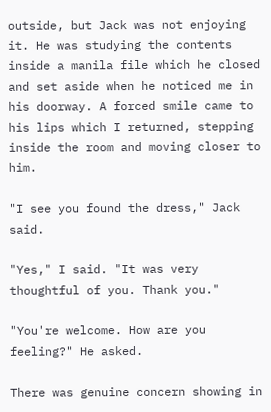outside, but Jack was not enjoying it. He was studying the contents inside a manila file which he closed and set aside when he noticed me in his doorway. A forced smile came to his lips which I returned, stepping inside the room and moving closer to him.

"I see you found the dress," Jack said.

"Yes," I said. "It was very thoughtful of you. Thank you."

"You're welcome. How are you feeling?" He asked.

There was genuine concern showing in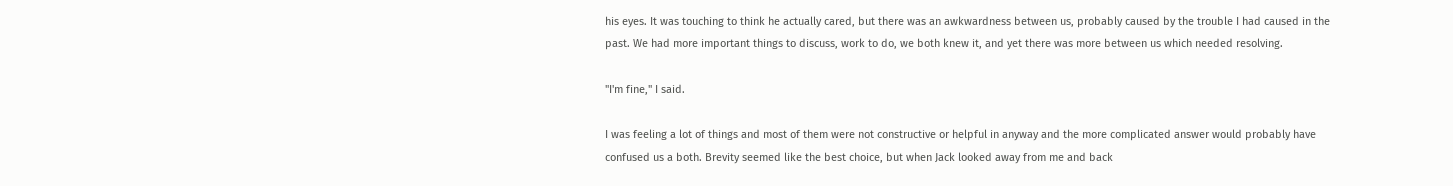his eyes. It was touching to think he actually cared, but there was an awkwardness between us, probably caused by the trouble I had caused in the past. We had more important things to discuss, work to do, we both knew it, and yet there was more between us which needed resolving.

"I'm fine," I said.

I was feeling a lot of things and most of them were not constructive or helpful in anyway and the more complicated answer would probably have confused us a both. Brevity seemed like the best choice, but when Jack looked away from me and back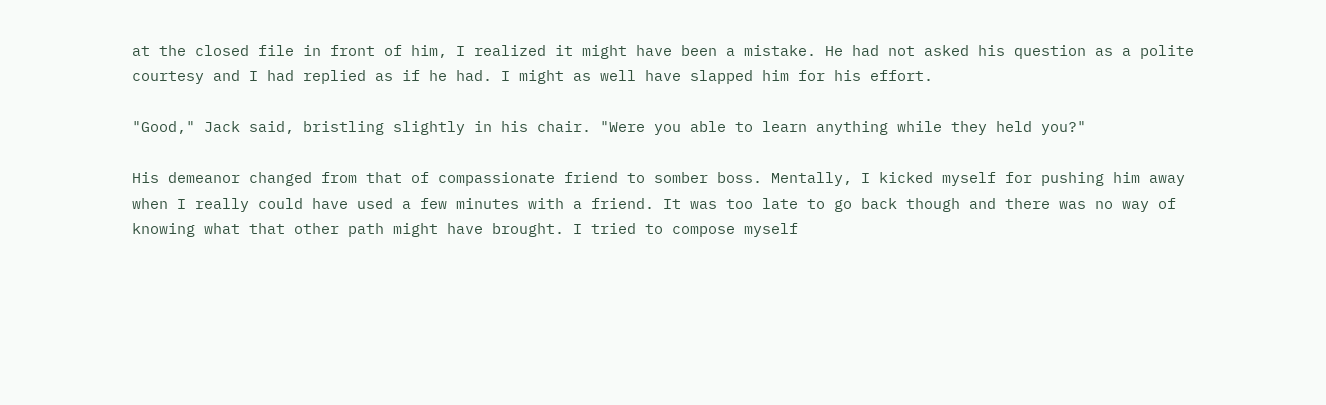at the closed file in front of him, I realized it might have been a mistake. He had not asked his question as a polite courtesy and I had replied as if he had. I might as well have slapped him for his effort.

"Good," Jack said, bristling slightly in his chair. "Were you able to learn anything while they held you?"

His demeanor changed from that of compassionate friend to somber boss. Mentally, I kicked myself for pushing him away when I really could have used a few minutes with a friend. It was too late to go back though and there was no way of knowing what that other path might have brought. I tried to compose myself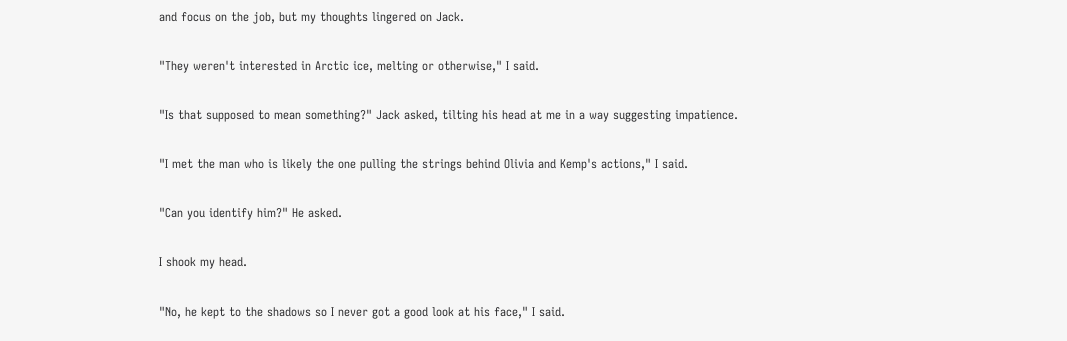and focus on the job, but my thoughts lingered on Jack.

"They weren't interested in Arctic ice, melting or otherwise," I said.

"Is that supposed to mean something?" Jack asked, tilting his head at me in a way suggesting impatience.

"I met the man who is likely the one pulling the strings behind Olivia and Kemp's actions," I said.

"Can you identify him?" He asked.

I shook my head.

"No, he kept to the shadows so I never got a good look at his face," I said.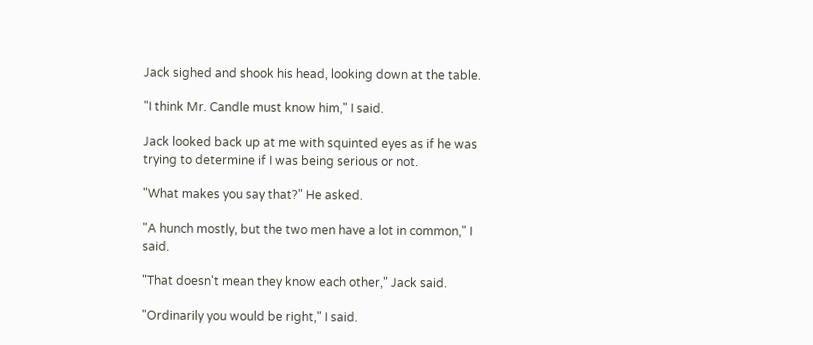Jack sighed and shook his head, looking down at the table.

"I think Mr. Candle must know him," I said.

Jack looked back up at me with squinted eyes as if he was trying to determine if I was being serious or not.

"What makes you say that?" He asked.

"A hunch mostly, but the two men have a lot in common," I said.

"That doesn't mean they know each other," Jack said.

"Ordinarily you would be right," I said.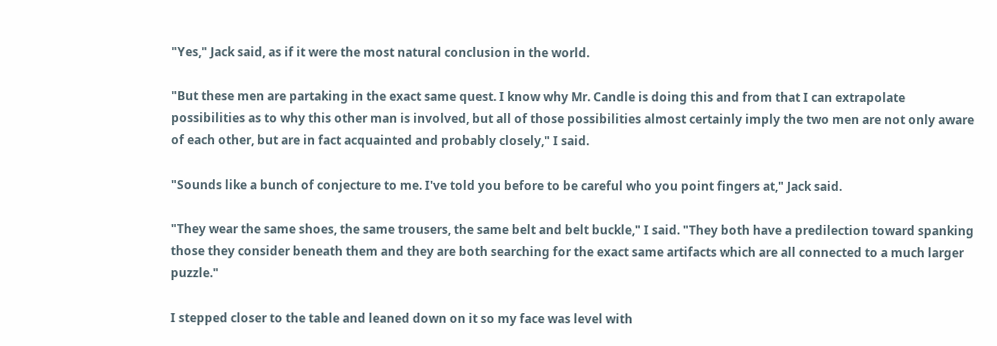"Yes," Jack said, as if it were the most natural conclusion in the world.

"But these men are partaking in the exact same quest. I know why Mr. Candle is doing this and from that I can extrapolate possibilities as to why this other man is involved, but all of those possibilities almost certainly imply the two men are not only aware of each other, but are in fact acquainted and probably closely," I said.

"Sounds like a bunch of conjecture to me. I've told you before to be careful who you point fingers at," Jack said.

"They wear the same shoes, the same trousers, the same belt and belt buckle," I said. "They both have a predilection toward spanking those they consider beneath them and they are both searching for the exact same artifacts which are all connected to a much larger puzzle."

I stepped closer to the table and leaned down on it so my face was level with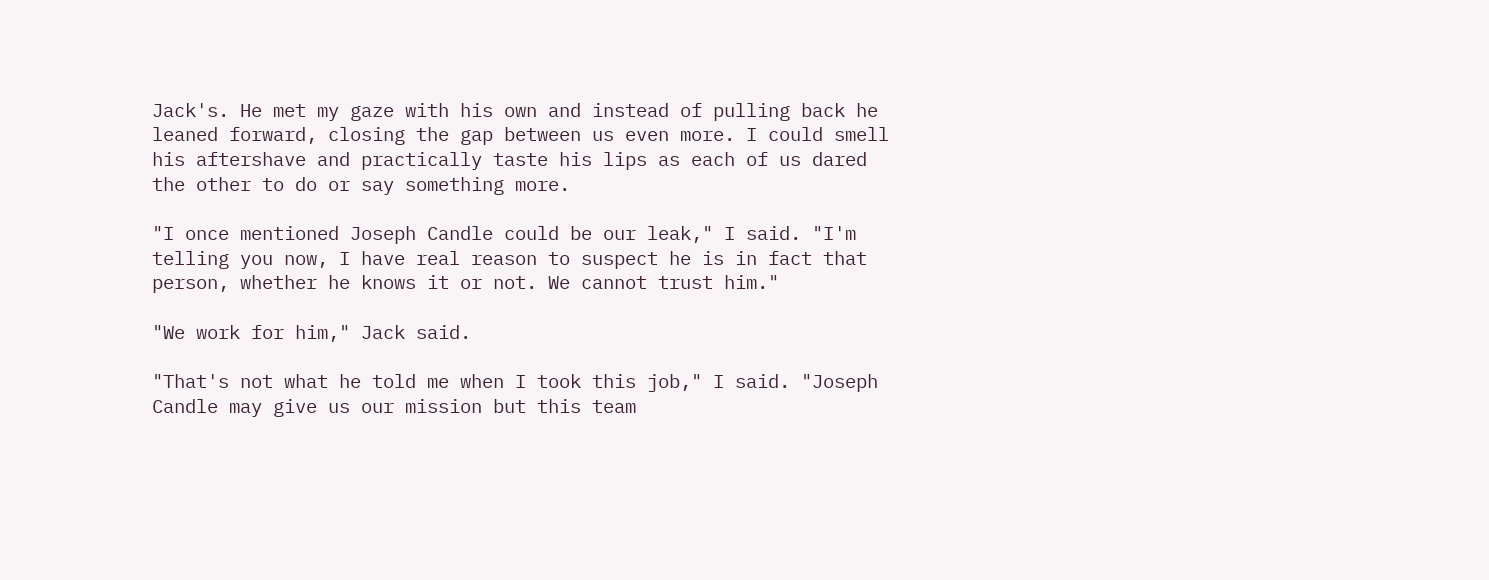Jack's. He met my gaze with his own and instead of pulling back he leaned forward, closing the gap between us even more. I could smell his aftershave and practically taste his lips as each of us dared the other to do or say something more.

"I once mentioned Joseph Candle could be our leak," I said. "I'm telling you now, I have real reason to suspect he is in fact that person, whether he knows it or not. We cannot trust him."

"We work for him," Jack said.

"That's not what he told me when I took this job," I said. "Joseph Candle may give us our mission but this team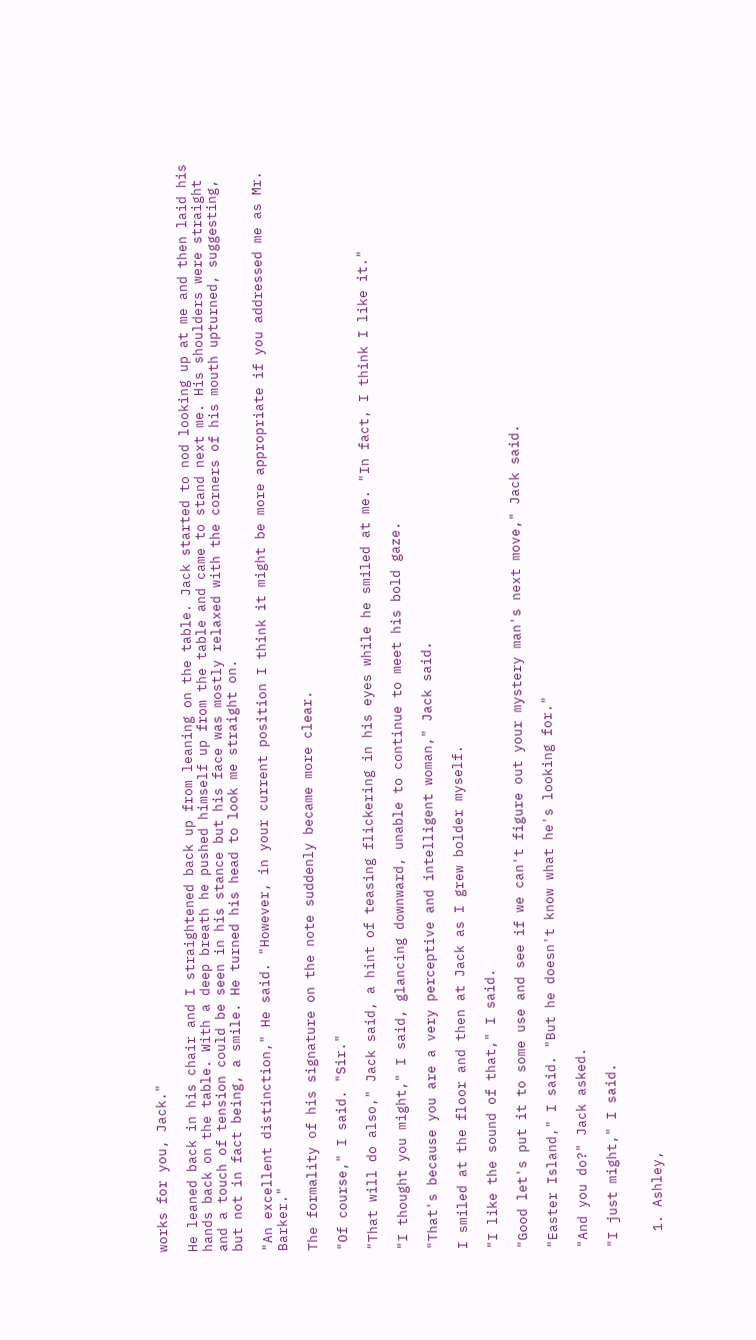works for you, Jack."

He leaned back in his chair and I straightened back up from leaning on the table. Jack started to nod looking up at me and then laid his hands back on the table. With a deep breath he pushed himself up from the table and came to stand next me. His shoulders were straight and a touch of tension could be seen in his stance but his face was mostly relaxed with the corners of his mouth upturned, suggesting, but not in fact being, a smile. He turned his head to look me straight on.

"An excellent distinction," He said. "However, in your current position I think it might be more appropriate if you addressed me as Mr. Barker."

The formality of his signature on the note suddenly became more clear.

"Of course," I said. "Sir."

"That will do also," Jack said, a hint of teasing flickering in his eyes while he smiled at me. "In fact, I think I like it."

"I thought you might," I said, glancing downward, unable to continue to meet his bold gaze.

"That's because you are a very perceptive and intelligent woman," Jack said.

I smiled at the floor and then at Jack as I grew bolder myself.

"I like the sound of that," I said.

"Good let's put it to some use and see if we can't figure out your mystery man's next move," Jack said.

"Easter Island," I said. "But he doesn't know what he's looking for."

"And you do?" Jack asked.

"I just might," I said.


  1. Ashley,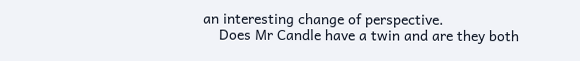an interesting change of perspective.
    Does Mr Candle have a twin and are they both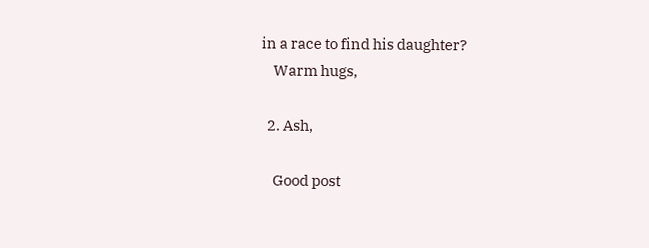in a race to find his daughter?
    Warm hugs,

  2. Ash,

    Good post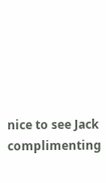nice to see Jack complimenting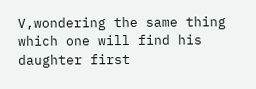V,wondering the same thing which one will find his daughter first